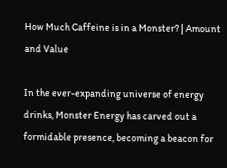How Much Caffeine is in a Monster? | Amount and Value

In the ever-expanding universe of energy drinks, Monster Energy has carved out a formidable presence, becoming a beacon for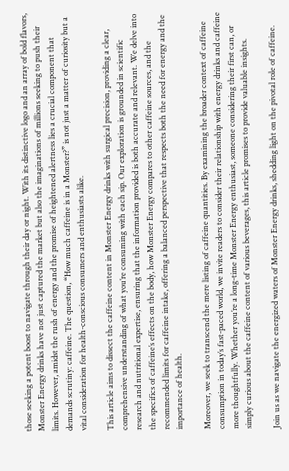those seeking a potent boost to navigate through their day or night. With its distinctive logo and an array of bold flavors, Monster Energy drinks have not just captured the market but also the imaginations of millions seeking to push their limits. However, amidst the rush of energy and the promise of heightened alertness lies a crucial component that demands scrutiny: caffeine. The question, “How much caffeine is in a Monster?” is not just a matter of curiosity but a vital consideration for health-conscious consumers and enthusiasts alike.

This article aims to dissect the caffeine content in Monster Energy drinks with surgical precision, providing a clear, comprehensive understanding of what you’re consuming with each sip. Our exploration is grounded in scientific research and nutritional expertise, ensuring that the information provided is both accurate and relevant. We delve into the specifics of caffeine’s effects on the body, how Monster Energy compares to other caffeine sources, and the recommended limits for caffeine intake, offering a balanced perspective that respects both the need for energy and the importance of health.

Moreover, we seek to transcend the mere listing of caffeine quantities. By examining the broader context of caffeine consumption in today’s fast-paced world, we invite readers to consider their relationship with energy drinks and caffeine more thoughtfully. Whether you’re a long-time Monster Energy enthusiast, someone considering their first can, or simply curious about the caffeine content of various beverages, this article promises to provide valuable insights.

Join us as we navigate the energized waters of Monster Energy drinks, shedding light on the pivotal role of caffeine.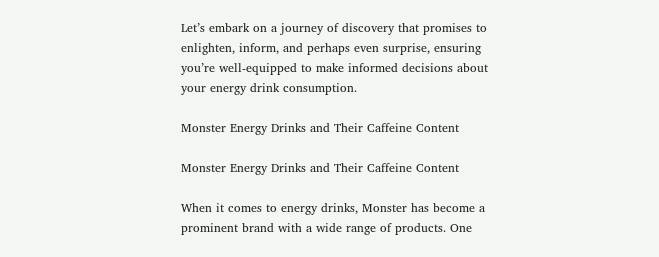Let’s embark on a journey of discovery that promises to enlighten, inform, and perhaps even surprise, ensuring you’re well-equipped to make informed decisions about your energy drink consumption.

Monster Energy Drinks and Their Caffeine Content

Monster Energy Drinks and Their Caffeine Content

When it comes to energy drinks, Monster has become a prominent brand with a wide range of products. One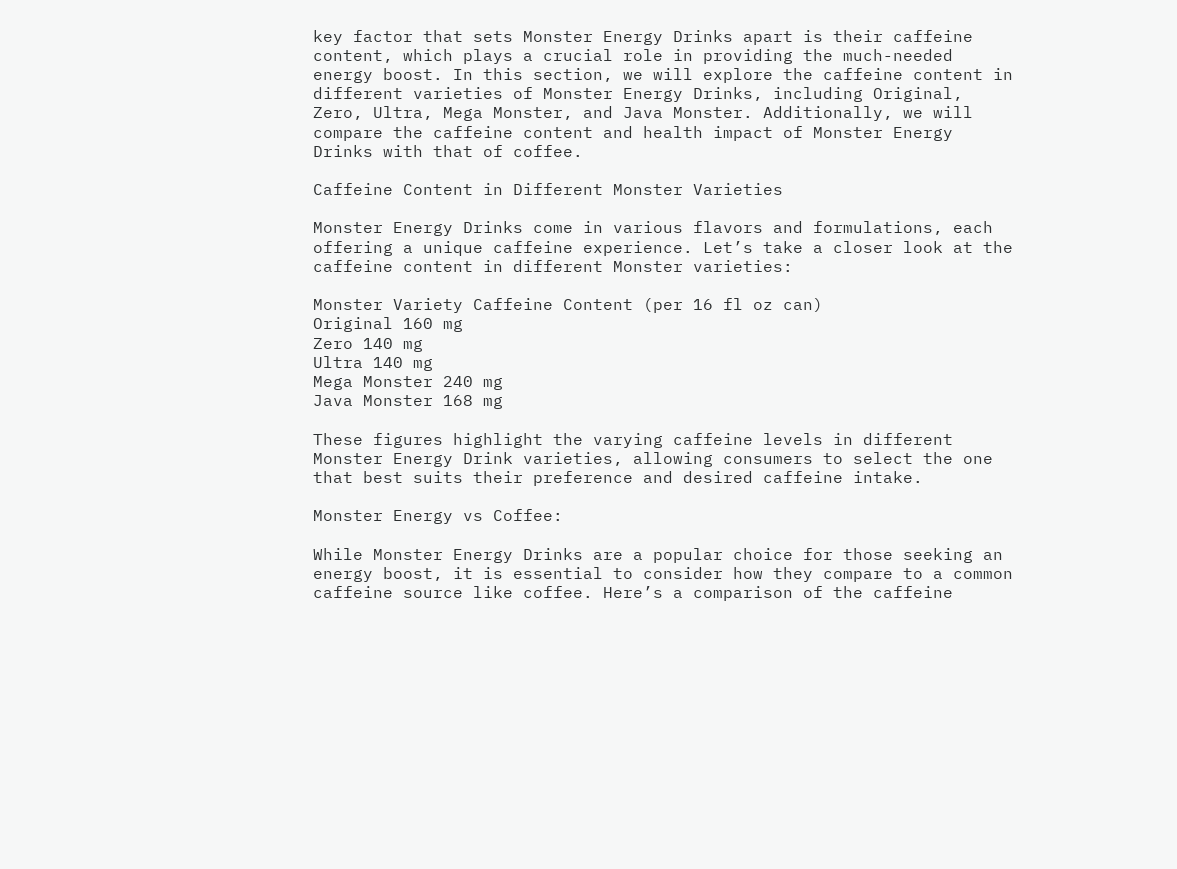key factor that sets Monster Energy Drinks apart is their caffeine content, which plays a crucial role in providing the much-needed energy boost. In this section, we will explore the caffeine content in different varieties of Monster Energy Drinks, including Original, Zero, Ultra, Mega Monster, and Java Monster. Additionally, we will compare the caffeine content and health impact of Monster Energy Drinks with that of coffee.

Caffeine Content in Different Monster Varieties

Monster Energy Drinks come in various flavors and formulations, each offering a unique caffeine experience. Let’s take a closer look at the caffeine content in different Monster varieties:

Monster Variety Caffeine Content (per 16 fl oz can)
Original 160 mg
Zero 140 mg
Ultra 140 mg
Mega Monster 240 mg
Java Monster 168 mg

These figures highlight the varying caffeine levels in different Monster Energy Drink varieties, allowing consumers to select the one that best suits their preference and desired caffeine intake.

Monster Energy vs Coffee:

While Monster Energy Drinks are a popular choice for those seeking an energy boost, it is essential to consider how they compare to a common caffeine source like coffee. Here’s a comparison of the caffeine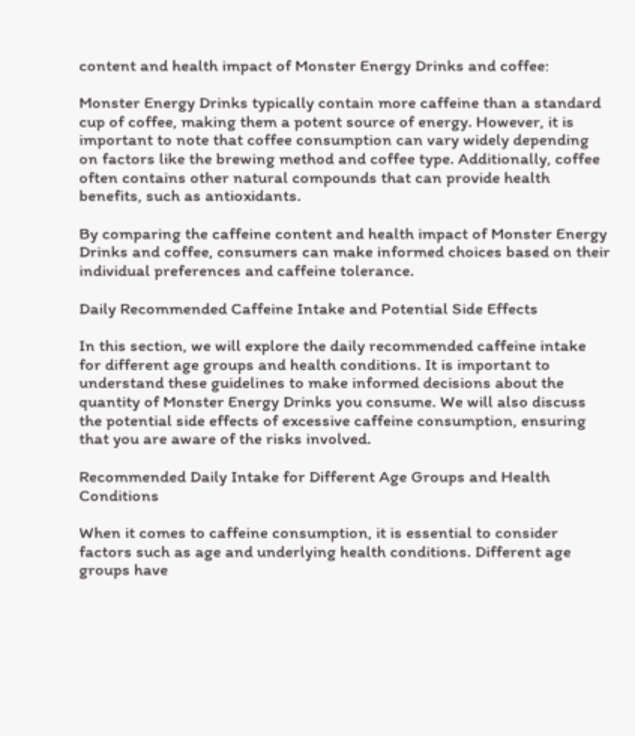content and health impact of Monster Energy Drinks and coffee:

Monster Energy Drinks typically contain more caffeine than a standard cup of coffee, making them a potent source of energy. However, it is important to note that coffee consumption can vary widely depending on factors like the brewing method and coffee type. Additionally, coffee often contains other natural compounds that can provide health benefits, such as antioxidants.

By comparing the caffeine content and health impact of Monster Energy Drinks and coffee, consumers can make informed choices based on their individual preferences and caffeine tolerance.

Daily Recommended Caffeine Intake and Potential Side Effects

In this section, we will explore the daily recommended caffeine intake for different age groups and health conditions. It is important to understand these guidelines to make informed decisions about the quantity of Monster Energy Drinks you consume. We will also discuss the potential side effects of excessive caffeine consumption, ensuring that you are aware of the risks involved.

Recommended Daily Intake for Different Age Groups and Health Conditions

When it comes to caffeine consumption, it is essential to consider factors such as age and underlying health conditions. Different age groups have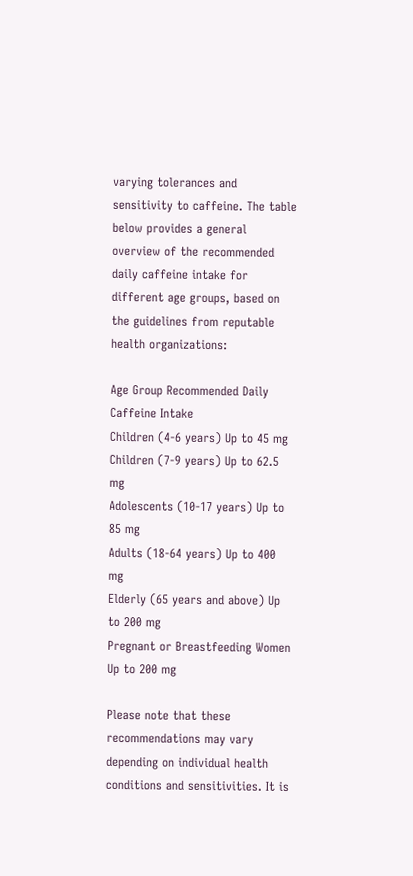varying tolerances and sensitivity to caffeine. The table below provides a general overview of the recommended daily caffeine intake for different age groups, based on the guidelines from reputable health organizations:

Age Group Recommended Daily Caffeine Intake
Children (4-6 years) Up to 45 mg
Children (7-9 years) Up to 62.5 mg
Adolescents (10-17 years) Up to 85 mg
Adults (18-64 years) Up to 400 mg
Elderly (65 years and above) Up to 200 mg
Pregnant or Breastfeeding Women Up to 200 mg

Please note that these recommendations may vary depending on individual health conditions and sensitivities. It is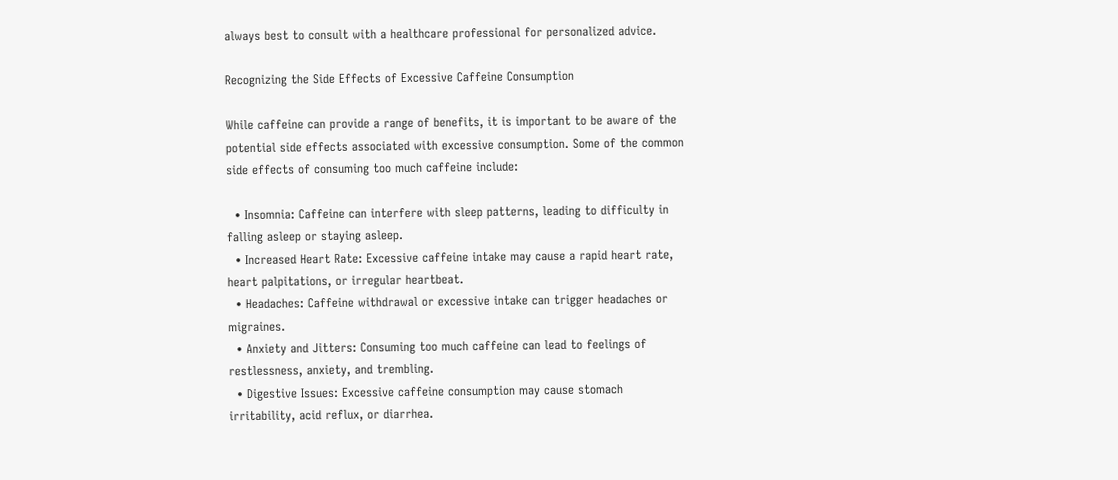always best to consult with a healthcare professional for personalized advice.

Recognizing the Side Effects of Excessive Caffeine Consumption

While caffeine can provide a range of benefits, it is important to be aware of the potential side effects associated with excessive consumption. Some of the common side effects of consuming too much caffeine include:

  • Insomnia: Caffeine can interfere with sleep patterns, leading to difficulty in falling asleep or staying asleep.
  • Increased Heart Rate: Excessive caffeine intake may cause a rapid heart rate, heart palpitations, or irregular heartbeat.
  • Headaches: Caffeine withdrawal or excessive intake can trigger headaches or migraines.
  • Anxiety and Jitters: Consuming too much caffeine can lead to feelings of restlessness, anxiety, and trembling.
  • Digestive Issues: Excessive caffeine consumption may cause stomach irritability, acid reflux, or diarrhea.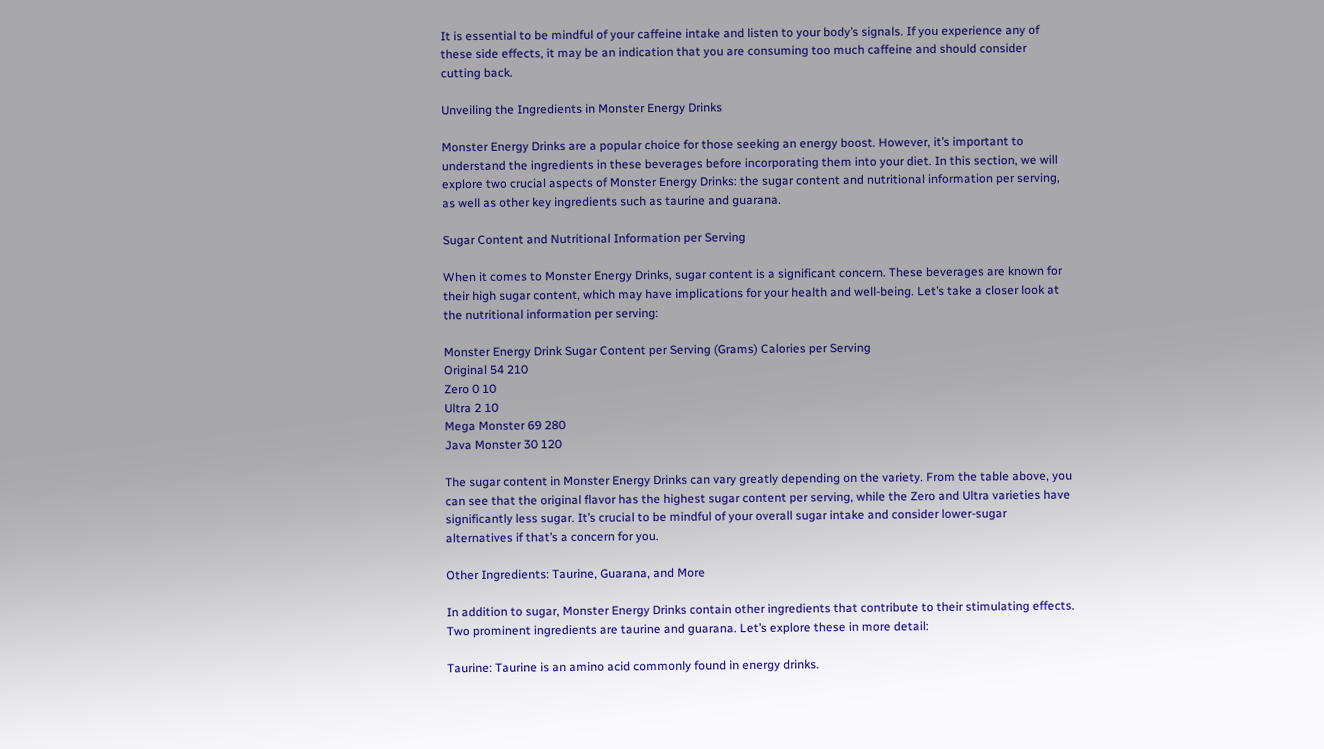It is essential to be mindful of your caffeine intake and listen to your body’s signals. If you experience any of these side effects, it may be an indication that you are consuming too much caffeine and should consider cutting back.

Unveiling the Ingredients in Monster Energy Drinks

Monster Energy Drinks are a popular choice for those seeking an energy boost. However, it’s important to understand the ingredients in these beverages before incorporating them into your diet. In this section, we will explore two crucial aspects of Monster Energy Drinks: the sugar content and nutritional information per serving, as well as other key ingredients such as taurine and guarana.

Sugar Content and Nutritional Information per Serving

When it comes to Monster Energy Drinks, sugar content is a significant concern. These beverages are known for their high sugar content, which may have implications for your health and well-being. Let’s take a closer look at the nutritional information per serving:

Monster Energy Drink Sugar Content per Serving (Grams) Calories per Serving
Original 54 210
Zero 0 10
Ultra 2 10
Mega Monster 69 280
Java Monster 30 120

The sugar content in Monster Energy Drinks can vary greatly depending on the variety. From the table above, you can see that the original flavor has the highest sugar content per serving, while the Zero and Ultra varieties have significantly less sugar. It’s crucial to be mindful of your overall sugar intake and consider lower-sugar alternatives if that’s a concern for you.

Other Ingredients: Taurine, Guarana, and More

In addition to sugar, Monster Energy Drinks contain other ingredients that contribute to their stimulating effects. Two prominent ingredients are taurine and guarana. Let’s explore these in more detail:

Taurine: Taurine is an amino acid commonly found in energy drinks.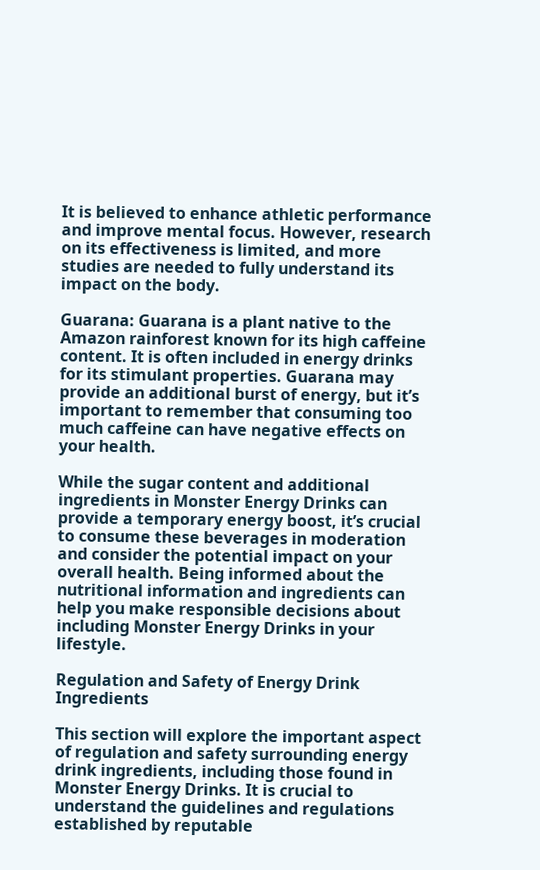It is believed to enhance athletic performance and improve mental focus. However, research on its effectiveness is limited, and more studies are needed to fully understand its impact on the body.

Guarana: Guarana is a plant native to the Amazon rainforest known for its high caffeine content. It is often included in energy drinks for its stimulant properties. Guarana may provide an additional burst of energy, but it’s important to remember that consuming too much caffeine can have negative effects on your health.

While the sugar content and additional ingredients in Monster Energy Drinks can provide a temporary energy boost, it’s crucial to consume these beverages in moderation and consider the potential impact on your overall health. Being informed about the nutritional information and ingredients can help you make responsible decisions about including Monster Energy Drinks in your lifestyle.

Regulation and Safety of Energy Drink Ingredients

This section will explore the important aspect of regulation and safety surrounding energy drink ingredients, including those found in Monster Energy Drinks. It is crucial to understand the guidelines and regulations established by reputable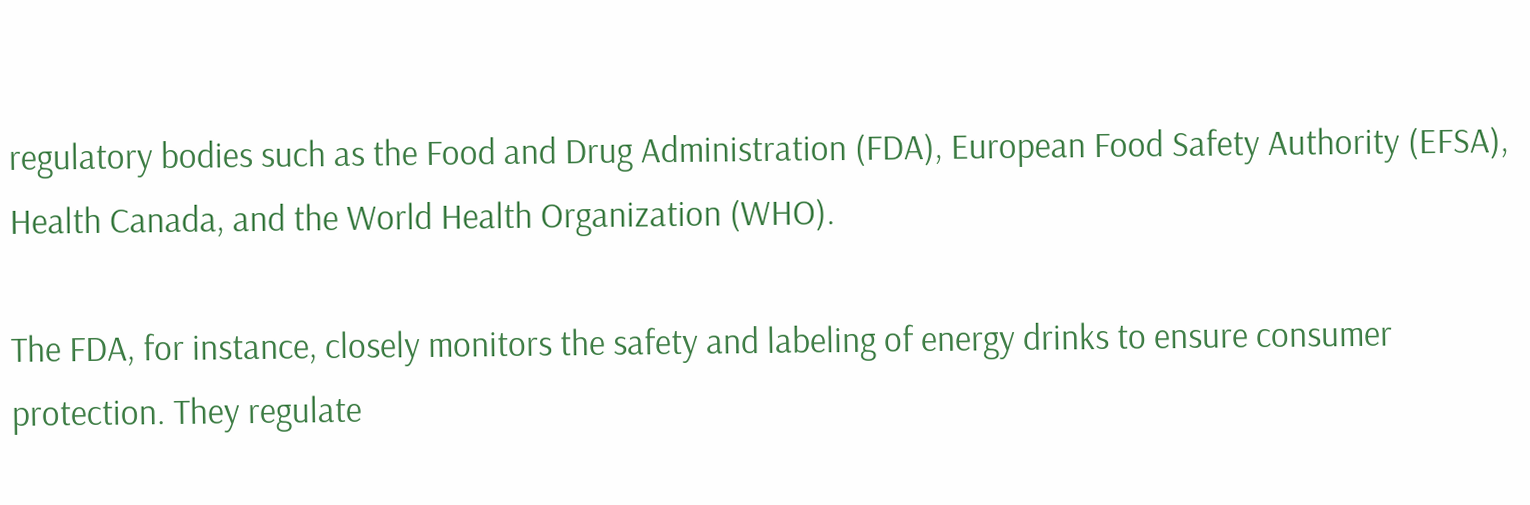regulatory bodies such as the Food and Drug Administration (FDA), European Food Safety Authority (EFSA), Health Canada, and the World Health Organization (WHO).

The FDA, for instance, closely monitors the safety and labeling of energy drinks to ensure consumer protection. They regulate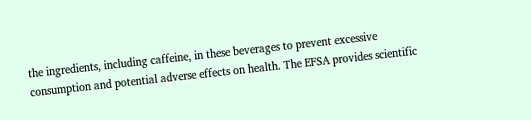the ingredients, including caffeine, in these beverages to prevent excessive consumption and potential adverse effects on health. The EFSA provides scientific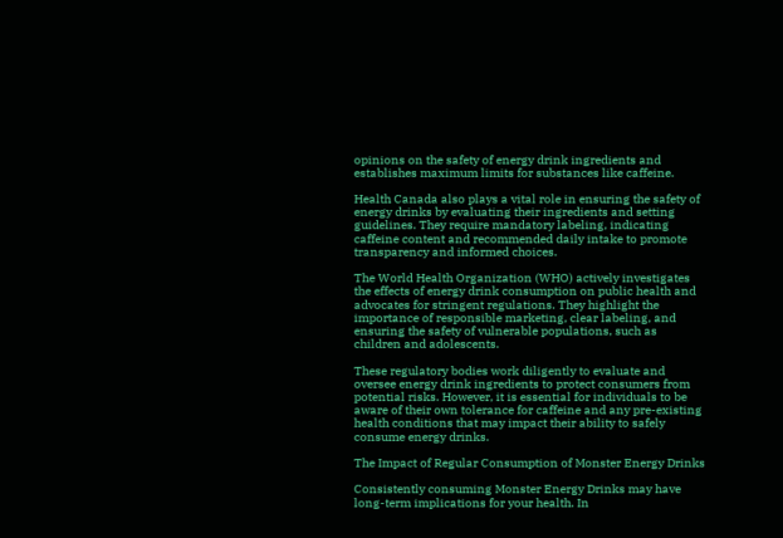opinions on the safety of energy drink ingredients and establishes maximum limits for substances like caffeine.

Health Canada also plays a vital role in ensuring the safety of energy drinks by evaluating their ingredients and setting guidelines. They require mandatory labeling, indicating caffeine content and recommended daily intake to promote transparency and informed choices.

The World Health Organization (WHO) actively investigates the effects of energy drink consumption on public health and advocates for stringent regulations. They highlight the importance of responsible marketing, clear labeling, and ensuring the safety of vulnerable populations, such as children and adolescents.

These regulatory bodies work diligently to evaluate and oversee energy drink ingredients to protect consumers from potential risks. However, it is essential for individuals to be aware of their own tolerance for caffeine and any pre-existing health conditions that may impact their ability to safely consume energy drinks.

The Impact of Regular Consumption of Monster Energy Drinks

Consistently consuming Monster Energy Drinks may have long-term implications for your health. In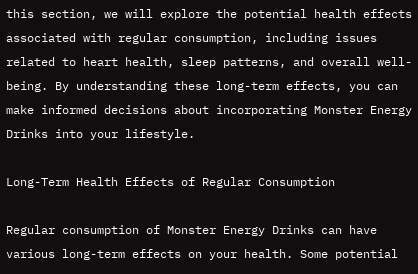this section, we will explore the potential health effects associated with regular consumption, including issues related to heart health, sleep patterns, and overall well-being. By understanding these long-term effects, you can make informed decisions about incorporating Monster Energy Drinks into your lifestyle.

Long-Term Health Effects of Regular Consumption

Regular consumption of Monster Energy Drinks can have various long-term effects on your health. Some potential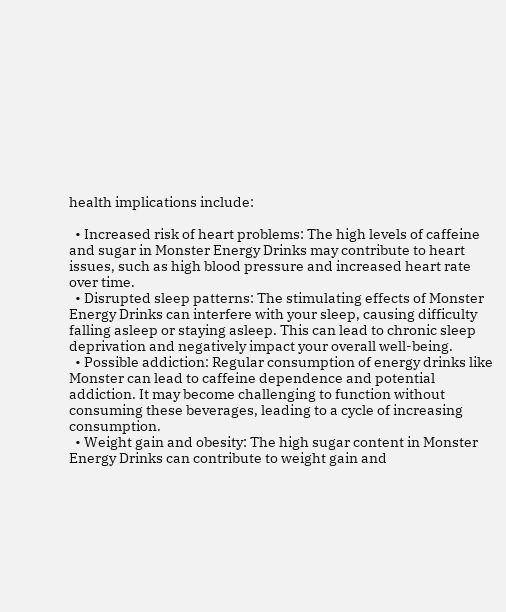health implications include:

  • Increased risk of heart problems: The high levels of caffeine and sugar in Monster Energy Drinks may contribute to heart issues, such as high blood pressure and increased heart rate over time.
  • Disrupted sleep patterns: The stimulating effects of Monster Energy Drinks can interfere with your sleep, causing difficulty falling asleep or staying asleep. This can lead to chronic sleep deprivation and negatively impact your overall well-being.
  • Possible addiction: Regular consumption of energy drinks like Monster can lead to caffeine dependence and potential addiction. It may become challenging to function without consuming these beverages, leading to a cycle of increasing consumption.
  • Weight gain and obesity: The high sugar content in Monster Energy Drinks can contribute to weight gain and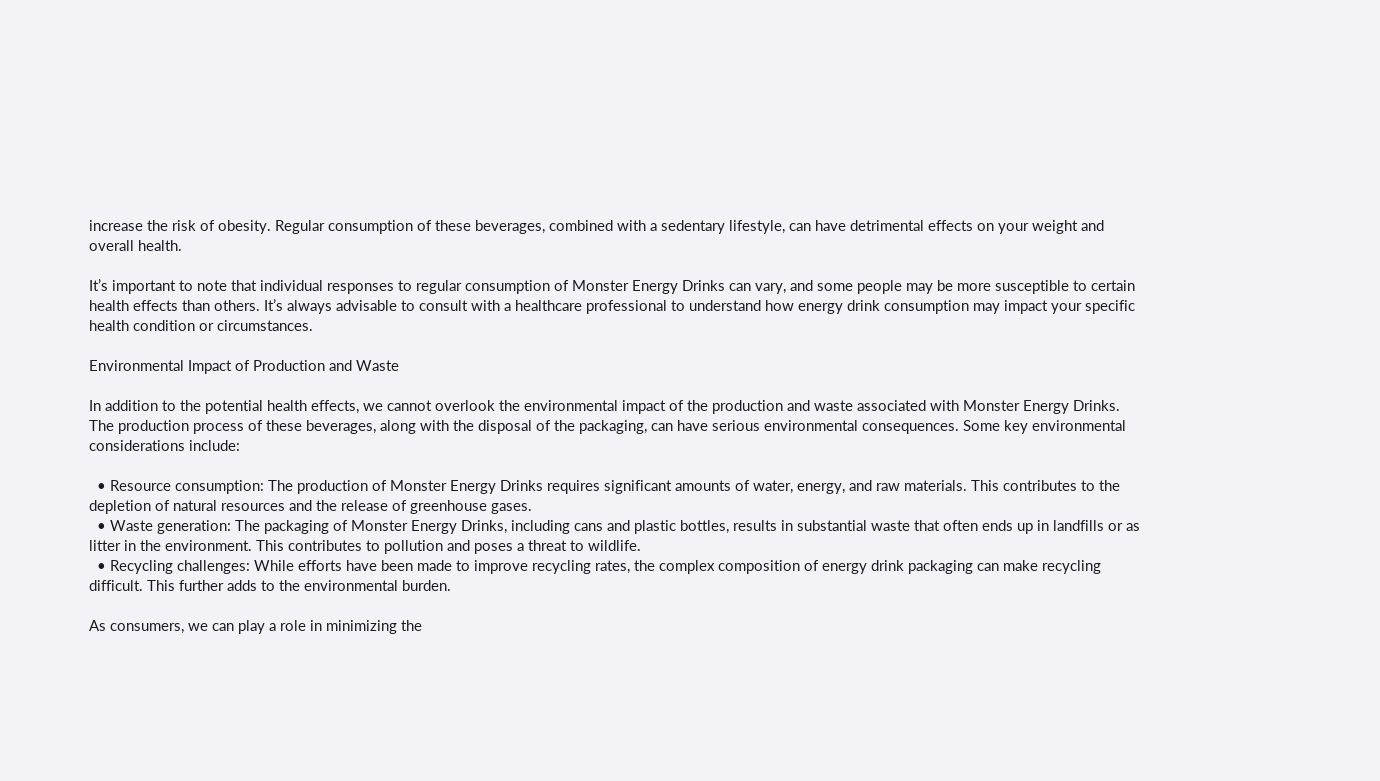increase the risk of obesity. Regular consumption of these beverages, combined with a sedentary lifestyle, can have detrimental effects on your weight and overall health.

It’s important to note that individual responses to regular consumption of Monster Energy Drinks can vary, and some people may be more susceptible to certain health effects than others. It’s always advisable to consult with a healthcare professional to understand how energy drink consumption may impact your specific health condition or circumstances.

Environmental Impact of Production and Waste

In addition to the potential health effects, we cannot overlook the environmental impact of the production and waste associated with Monster Energy Drinks. The production process of these beverages, along with the disposal of the packaging, can have serious environmental consequences. Some key environmental considerations include:

  • Resource consumption: The production of Monster Energy Drinks requires significant amounts of water, energy, and raw materials. This contributes to the depletion of natural resources and the release of greenhouse gases.
  • Waste generation: The packaging of Monster Energy Drinks, including cans and plastic bottles, results in substantial waste that often ends up in landfills or as litter in the environment. This contributes to pollution and poses a threat to wildlife.
  • Recycling challenges: While efforts have been made to improve recycling rates, the complex composition of energy drink packaging can make recycling difficult. This further adds to the environmental burden.

As consumers, we can play a role in minimizing the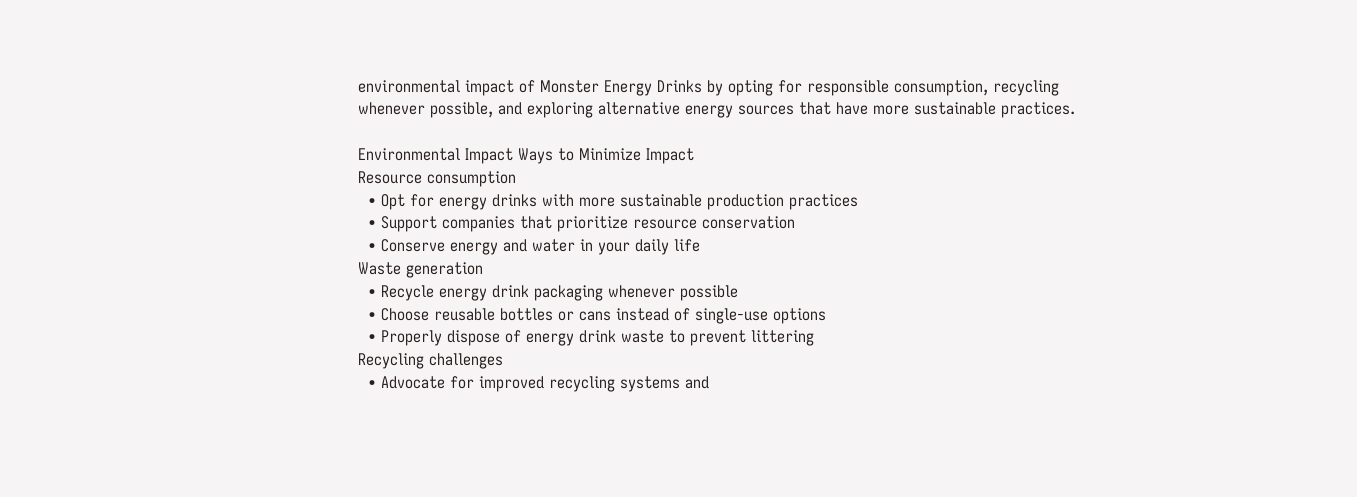environmental impact of Monster Energy Drinks by opting for responsible consumption, recycling whenever possible, and exploring alternative energy sources that have more sustainable practices.

Environmental Impact Ways to Minimize Impact
Resource consumption
  • Opt for energy drinks with more sustainable production practices
  • Support companies that prioritize resource conservation
  • Conserve energy and water in your daily life
Waste generation
  • Recycle energy drink packaging whenever possible
  • Choose reusable bottles or cans instead of single-use options
  • Properly dispose of energy drink waste to prevent littering
Recycling challenges
  • Advocate for improved recycling systems and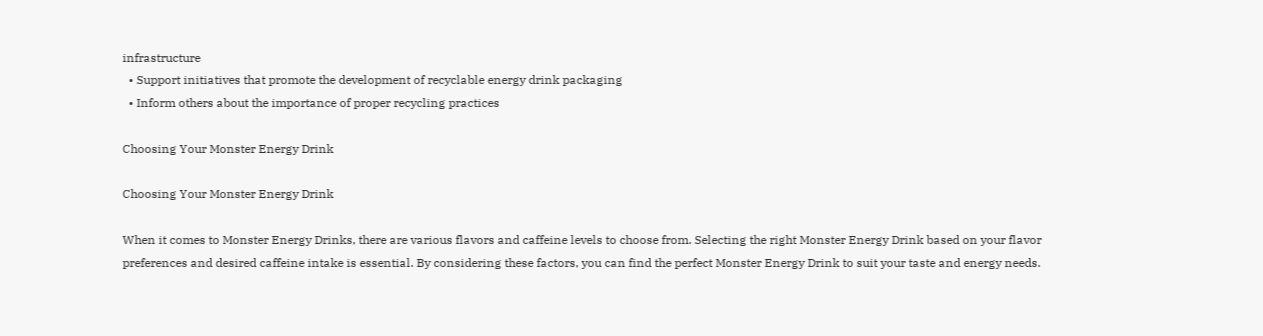infrastructure
  • Support initiatives that promote the development of recyclable energy drink packaging
  • Inform others about the importance of proper recycling practices

Choosing Your Monster Energy Drink

Choosing Your Monster Energy Drink

When it comes to Monster Energy Drinks, there are various flavors and caffeine levels to choose from. Selecting the right Monster Energy Drink based on your flavor preferences and desired caffeine intake is essential. By considering these factors, you can find the perfect Monster Energy Drink to suit your taste and energy needs.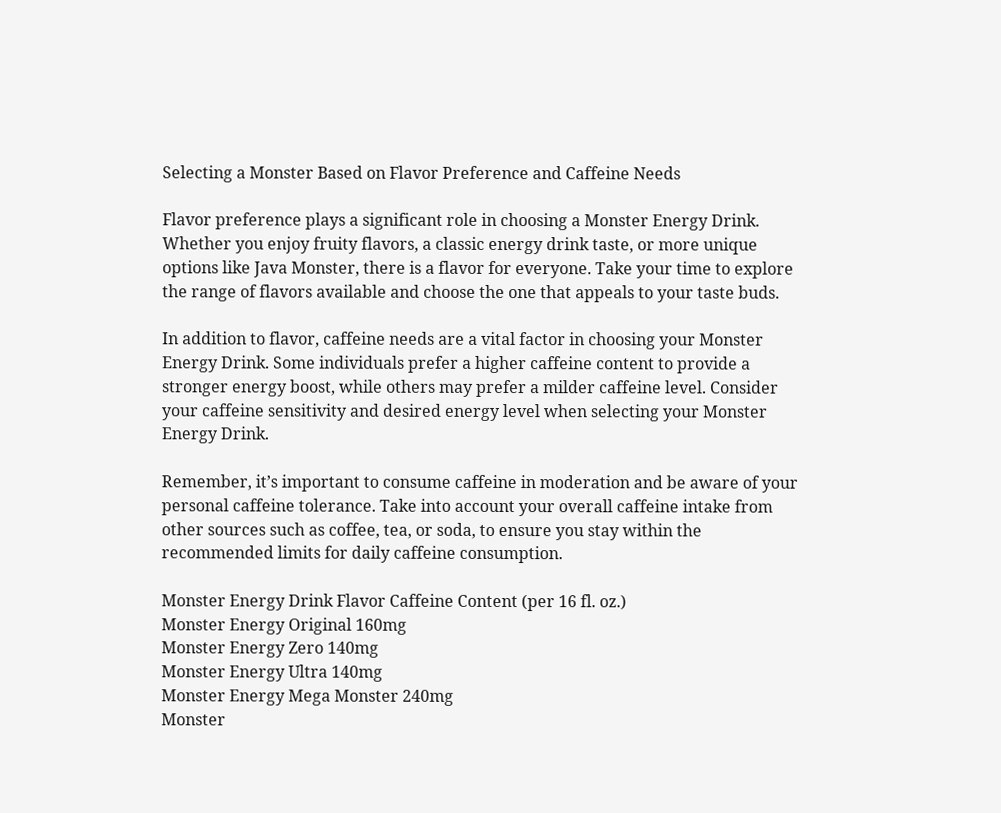Selecting a Monster Based on Flavor Preference and Caffeine Needs

Flavor preference plays a significant role in choosing a Monster Energy Drink. Whether you enjoy fruity flavors, a classic energy drink taste, or more unique options like Java Monster, there is a flavor for everyone. Take your time to explore the range of flavors available and choose the one that appeals to your taste buds.

In addition to flavor, caffeine needs are a vital factor in choosing your Monster Energy Drink. Some individuals prefer a higher caffeine content to provide a stronger energy boost, while others may prefer a milder caffeine level. Consider your caffeine sensitivity and desired energy level when selecting your Monster Energy Drink.

Remember, it’s important to consume caffeine in moderation and be aware of your personal caffeine tolerance. Take into account your overall caffeine intake from other sources such as coffee, tea, or soda, to ensure you stay within the recommended limits for daily caffeine consumption.

Monster Energy Drink Flavor Caffeine Content (per 16 fl. oz.)
Monster Energy Original 160mg
Monster Energy Zero 140mg
Monster Energy Ultra 140mg
Monster Energy Mega Monster 240mg
Monster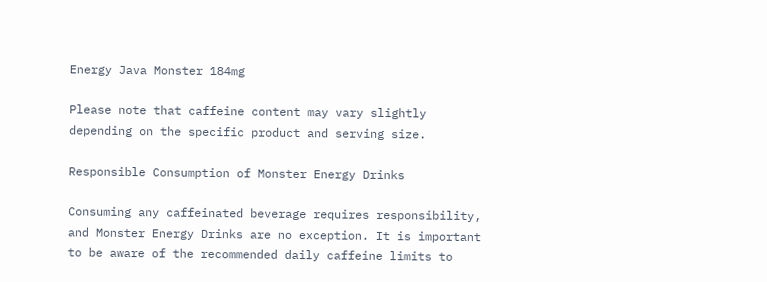Energy Java Monster 184mg

Please note that caffeine content may vary slightly depending on the specific product and serving size.

Responsible Consumption of Monster Energy Drinks

Consuming any caffeinated beverage requires responsibility, and Monster Energy Drinks are no exception. It is important to be aware of the recommended daily caffeine limits to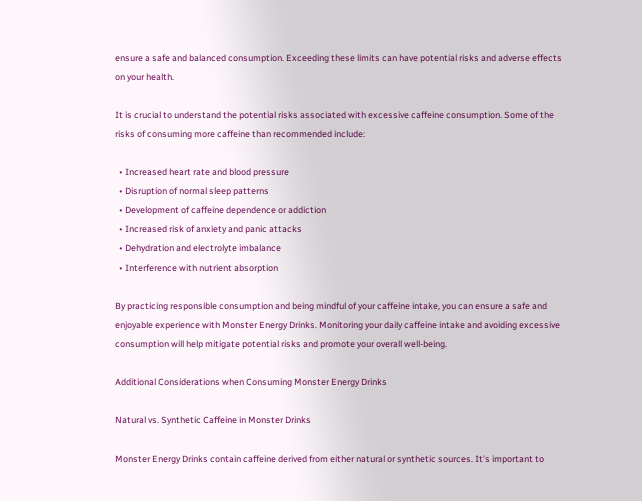ensure a safe and balanced consumption. Exceeding these limits can have potential risks and adverse effects on your health.

It is crucial to understand the potential risks associated with excessive caffeine consumption. Some of the risks of consuming more caffeine than recommended include:

  • Increased heart rate and blood pressure
  • Disruption of normal sleep patterns
  • Development of caffeine dependence or addiction
  • Increased risk of anxiety and panic attacks
  • Dehydration and electrolyte imbalance
  • Interference with nutrient absorption

By practicing responsible consumption and being mindful of your caffeine intake, you can ensure a safe and enjoyable experience with Monster Energy Drinks. Monitoring your daily caffeine intake and avoiding excessive consumption will help mitigate potential risks and promote your overall well-being.

Additional Considerations when Consuming Monster Energy Drinks

Natural vs. Synthetic Caffeine in Monster Drinks

Monster Energy Drinks contain caffeine derived from either natural or synthetic sources. It’s important to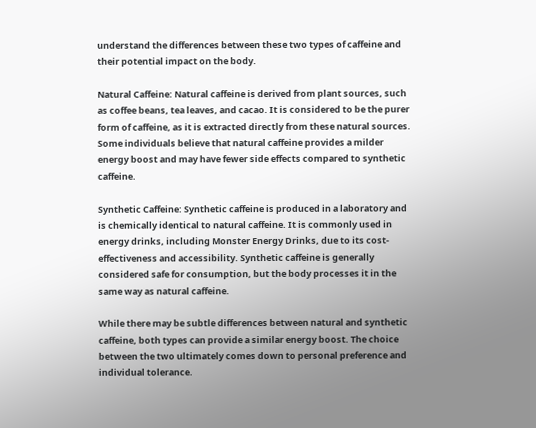understand the differences between these two types of caffeine and their potential impact on the body.

Natural Caffeine: Natural caffeine is derived from plant sources, such as coffee beans, tea leaves, and cacao. It is considered to be the purer form of caffeine, as it is extracted directly from these natural sources. Some individuals believe that natural caffeine provides a milder energy boost and may have fewer side effects compared to synthetic caffeine.

Synthetic Caffeine: Synthetic caffeine is produced in a laboratory and is chemically identical to natural caffeine. It is commonly used in energy drinks, including Monster Energy Drinks, due to its cost-effectiveness and accessibility. Synthetic caffeine is generally considered safe for consumption, but the body processes it in the same way as natural caffeine.

While there may be subtle differences between natural and synthetic caffeine, both types can provide a similar energy boost. The choice between the two ultimately comes down to personal preference and individual tolerance.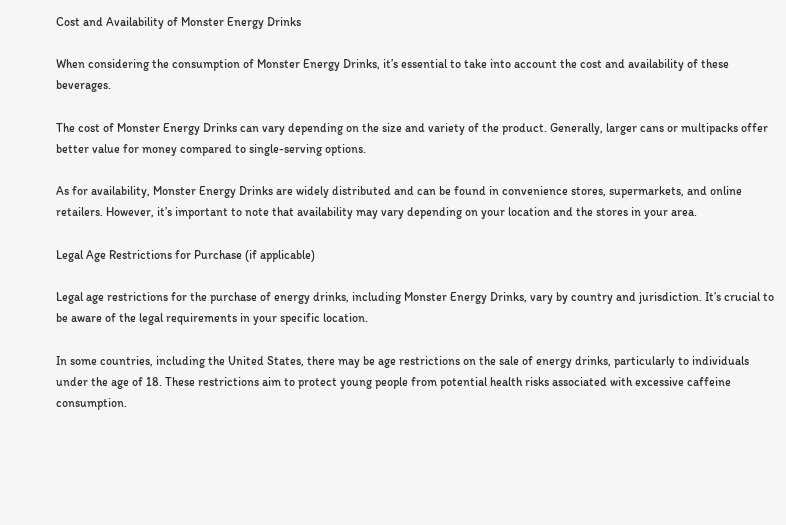Cost and Availability of Monster Energy Drinks

When considering the consumption of Monster Energy Drinks, it’s essential to take into account the cost and availability of these beverages.

The cost of Monster Energy Drinks can vary depending on the size and variety of the product. Generally, larger cans or multipacks offer better value for money compared to single-serving options.

As for availability, Monster Energy Drinks are widely distributed and can be found in convenience stores, supermarkets, and online retailers. However, it’s important to note that availability may vary depending on your location and the stores in your area.

Legal Age Restrictions for Purchase (if applicable)

Legal age restrictions for the purchase of energy drinks, including Monster Energy Drinks, vary by country and jurisdiction. It’s crucial to be aware of the legal requirements in your specific location.

In some countries, including the United States, there may be age restrictions on the sale of energy drinks, particularly to individuals under the age of 18. These restrictions aim to protect young people from potential health risks associated with excessive caffeine consumption.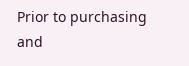Prior to purchasing and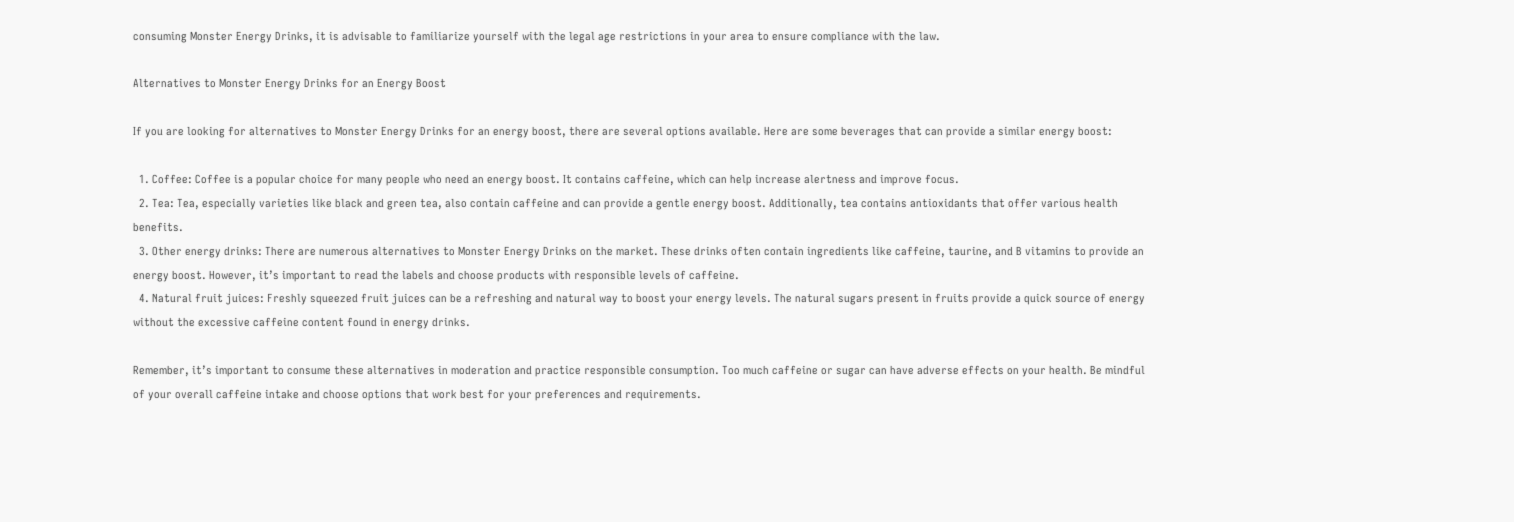consuming Monster Energy Drinks, it is advisable to familiarize yourself with the legal age restrictions in your area to ensure compliance with the law.

Alternatives to Monster Energy Drinks for an Energy Boost

If you are looking for alternatives to Monster Energy Drinks for an energy boost, there are several options available. Here are some beverages that can provide a similar energy boost:

  1. Coffee: Coffee is a popular choice for many people who need an energy boost. It contains caffeine, which can help increase alertness and improve focus.
  2. Tea: Tea, especially varieties like black and green tea, also contain caffeine and can provide a gentle energy boost. Additionally, tea contains antioxidants that offer various health benefits.
  3. Other energy drinks: There are numerous alternatives to Monster Energy Drinks on the market. These drinks often contain ingredients like caffeine, taurine, and B vitamins to provide an energy boost. However, it’s important to read the labels and choose products with responsible levels of caffeine.
  4. Natural fruit juices: Freshly squeezed fruit juices can be a refreshing and natural way to boost your energy levels. The natural sugars present in fruits provide a quick source of energy without the excessive caffeine content found in energy drinks.

Remember, it’s important to consume these alternatives in moderation and practice responsible consumption. Too much caffeine or sugar can have adverse effects on your health. Be mindful of your overall caffeine intake and choose options that work best for your preferences and requirements.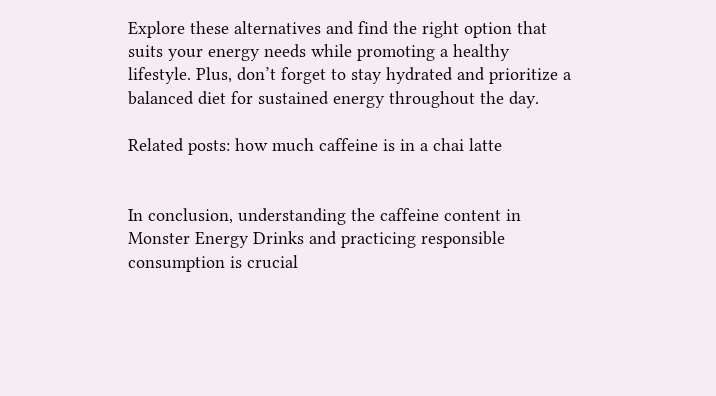Explore these alternatives and find the right option that suits your energy needs while promoting a healthy lifestyle. Plus, don’t forget to stay hydrated and prioritize a balanced diet for sustained energy throughout the day.

Related posts: how much caffeine is in a chai latte


In conclusion, understanding the caffeine content in Monster Energy Drinks and practicing responsible consumption is crucial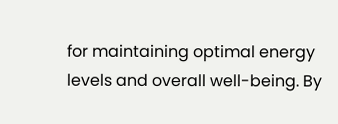for maintaining optimal energy levels and overall well-being. By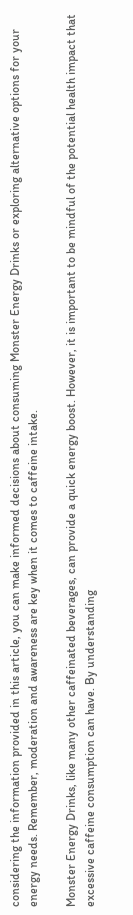considering the information provided in this article, you can make informed decisions about consuming Monster Energy Drinks or exploring alternative options for your energy needs. Remember, moderation and awareness are key when it comes to caffeine intake.

Monster Energy Drinks, like many other caffeinated beverages, can provide a quick energy boost. However, it is important to be mindful of the potential health impact that excessive caffeine consumption can have. By understanding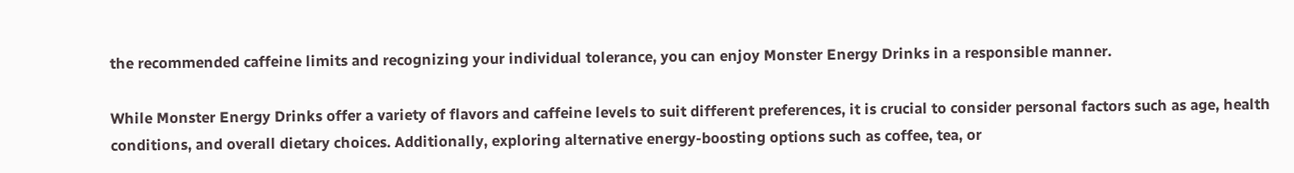the recommended caffeine limits and recognizing your individual tolerance, you can enjoy Monster Energy Drinks in a responsible manner.

While Monster Energy Drinks offer a variety of flavors and caffeine levels to suit different preferences, it is crucial to consider personal factors such as age, health conditions, and overall dietary choices. Additionally, exploring alternative energy-boosting options such as coffee, tea, or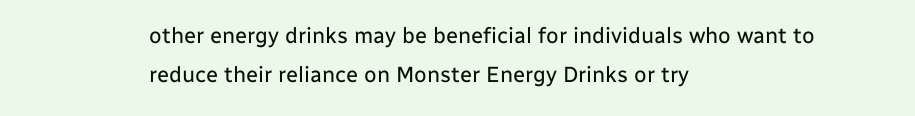other energy drinks may be beneficial for individuals who want to reduce their reliance on Monster Energy Drinks or try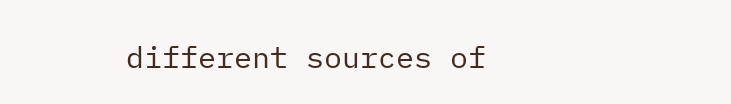different sources of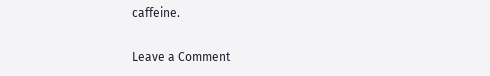caffeine.

Leave a Comment